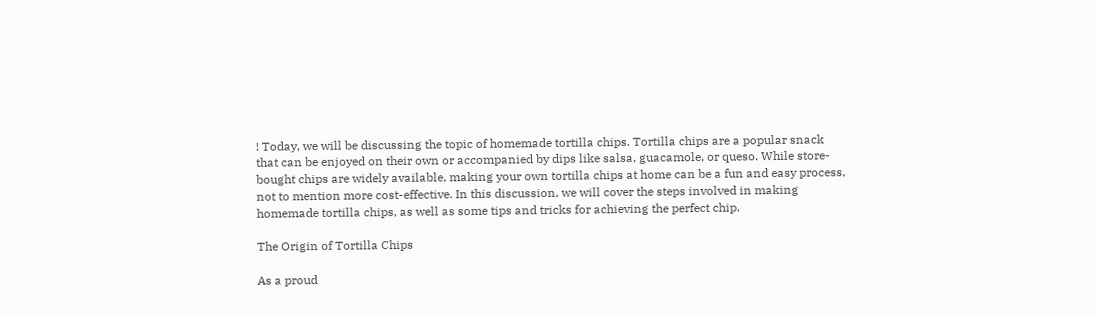! Today, we will be discussing the topic of homemade tortilla chips. Tortilla chips are a popular snack that can be enjoyed on their own or accompanied by dips like salsa, guacamole, or queso. While store-bought chips are widely available, making your own tortilla chips at home can be a fun and easy process, not to mention more cost-effective. In this discussion, we will cover the steps involved in making homemade tortilla chips, as well as some tips and tricks for achieving the perfect chip.

The Origin of Tortilla Chips

As a proud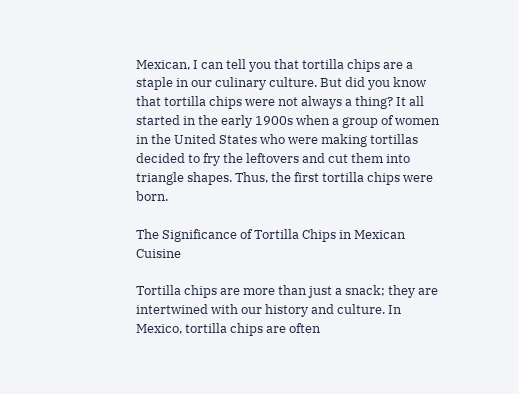Mexican, I can tell you that tortilla chips are a staple in our culinary culture. But did you know that tortilla chips were not always a thing? It all started in the early 1900s when a group of women in the United States who were making tortillas decided to fry the leftovers and cut them into triangle shapes. Thus, the first tortilla chips were born.

The Significance of Tortilla Chips in Mexican Cuisine

Tortilla chips are more than just a snack; they are intertwined with our history and culture. In Mexico, tortilla chips are often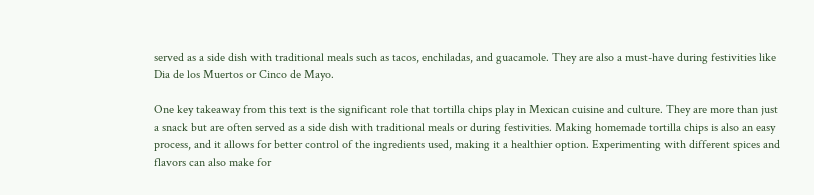served as a side dish with traditional meals such as tacos, enchiladas, and guacamole. They are also a must-have during festivities like Dia de los Muertos or Cinco de Mayo.

One key takeaway from this text is the significant role that tortilla chips play in Mexican cuisine and culture. They are more than just a snack but are often served as a side dish with traditional meals or during festivities. Making homemade tortilla chips is also an easy process, and it allows for better control of the ingredients used, making it a healthier option. Experimenting with different spices and flavors can also make for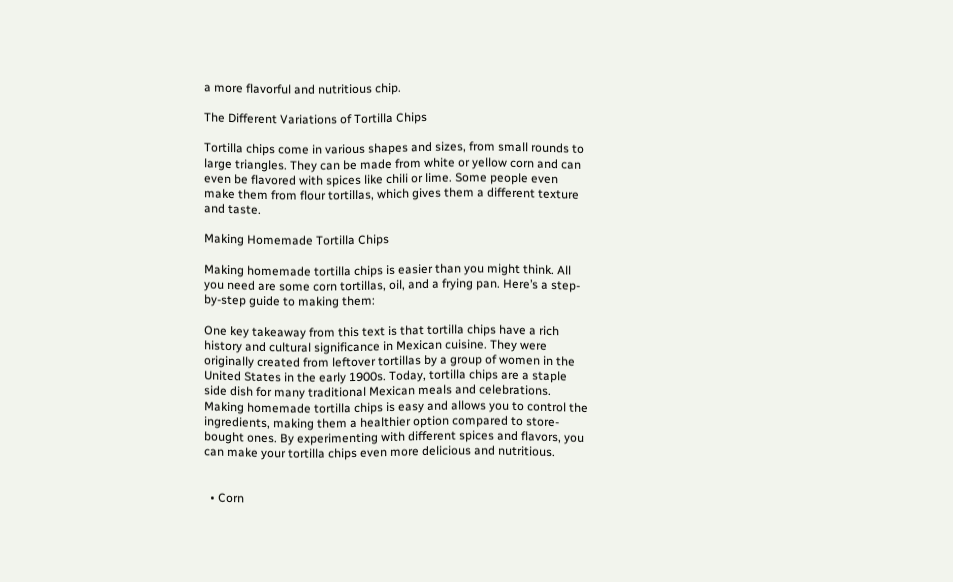a more flavorful and nutritious chip.

The Different Variations of Tortilla Chips

Tortilla chips come in various shapes and sizes, from small rounds to large triangles. They can be made from white or yellow corn and can even be flavored with spices like chili or lime. Some people even make them from flour tortillas, which gives them a different texture and taste.

Making Homemade Tortilla Chips

Making homemade tortilla chips is easier than you might think. All you need are some corn tortillas, oil, and a frying pan. Here’s a step-by-step guide to making them:

One key takeaway from this text is that tortilla chips have a rich history and cultural significance in Mexican cuisine. They were originally created from leftover tortillas by a group of women in the United States in the early 1900s. Today, tortilla chips are a staple side dish for many traditional Mexican meals and celebrations. Making homemade tortilla chips is easy and allows you to control the ingredients, making them a healthier option compared to store-bought ones. By experimenting with different spices and flavors, you can make your tortilla chips even more delicious and nutritious.


  • Corn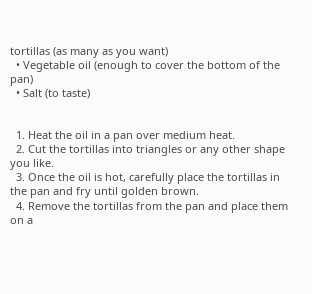tortillas (as many as you want)
  • Vegetable oil (enough to cover the bottom of the pan)
  • Salt (to taste)


  1. Heat the oil in a pan over medium heat.
  2. Cut the tortillas into triangles or any other shape you like.
  3. Once the oil is hot, carefully place the tortillas in the pan and fry until golden brown.
  4. Remove the tortillas from the pan and place them on a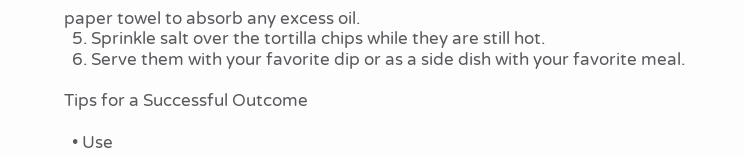paper towel to absorb any excess oil.
  5. Sprinkle salt over the tortilla chips while they are still hot.
  6. Serve them with your favorite dip or as a side dish with your favorite meal.

Tips for a Successful Outcome

  • Use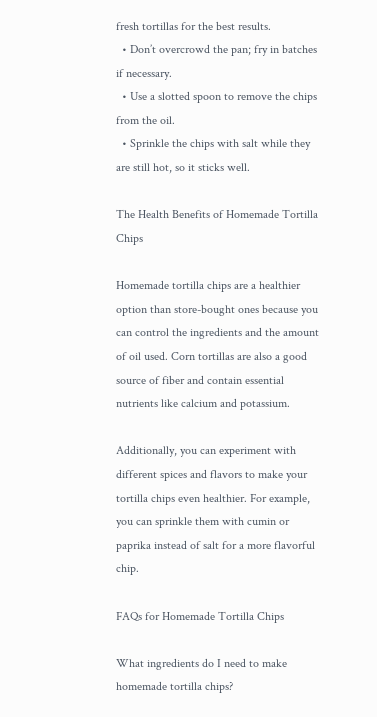fresh tortillas for the best results.
  • Don’t overcrowd the pan; fry in batches if necessary.
  • Use a slotted spoon to remove the chips from the oil.
  • Sprinkle the chips with salt while they are still hot, so it sticks well.

The Health Benefits of Homemade Tortilla Chips

Homemade tortilla chips are a healthier option than store-bought ones because you can control the ingredients and the amount of oil used. Corn tortillas are also a good source of fiber and contain essential nutrients like calcium and potassium.

Additionally, you can experiment with different spices and flavors to make your tortilla chips even healthier. For example, you can sprinkle them with cumin or paprika instead of salt for a more flavorful chip.

FAQs for Homemade Tortilla Chips

What ingredients do I need to make homemade tortilla chips?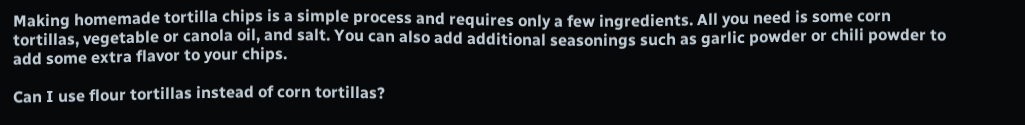Making homemade tortilla chips is a simple process and requires only a few ingredients. All you need is some corn tortillas, vegetable or canola oil, and salt. You can also add additional seasonings such as garlic powder or chili powder to add some extra flavor to your chips.

Can I use flour tortillas instead of corn tortillas?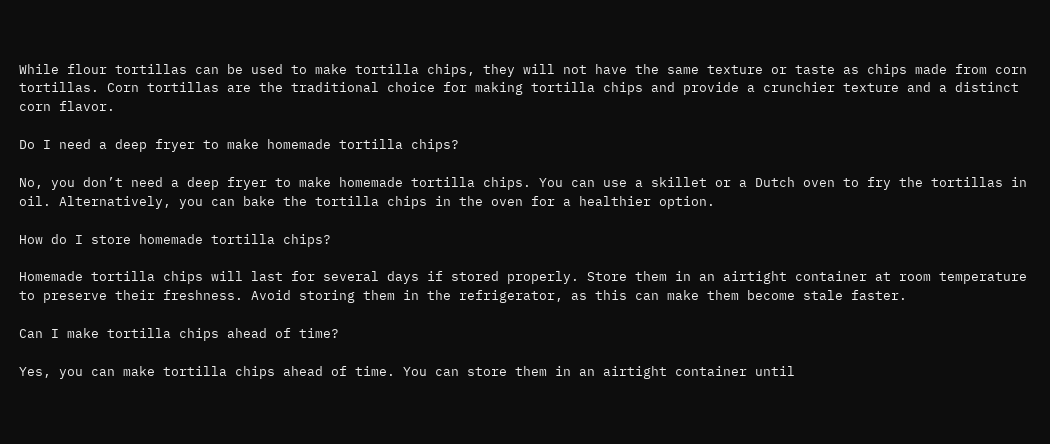While flour tortillas can be used to make tortilla chips, they will not have the same texture or taste as chips made from corn tortillas. Corn tortillas are the traditional choice for making tortilla chips and provide a crunchier texture and a distinct corn flavor.

Do I need a deep fryer to make homemade tortilla chips?

No, you don’t need a deep fryer to make homemade tortilla chips. You can use a skillet or a Dutch oven to fry the tortillas in oil. Alternatively, you can bake the tortilla chips in the oven for a healthier option.

How do I store homemade tortilla chips?

Homemade tortilla chips will last for several days if stored properly. Store them in an airtight container at room temperature to preserve their freshness. Avoid storing them in the refrigerator, as this can make them become stale faster.

Can I make tortilla chips ahead of time?

Yes, you can make tortilla chips ahead of time. You can store them in an airtight container until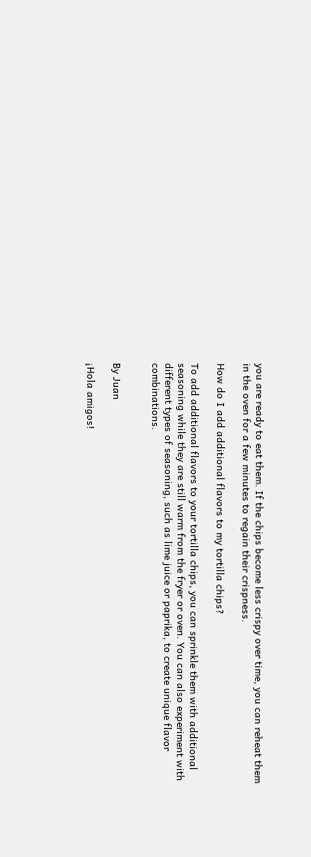you are ready to eat them. If the chips become less crispy over time, you can reheat them in the oven for a few minutes to regain their crispness.

How do I add additional flavors to my tortilla chips?

To add additional flavors to your tortilla chips, you can sprinkle them with additional seasoning while they are still warm from the fryer or oven. You can also experiment with different types of seasoning, such as lime juice or paprika, to create unique flavor combinations.


By Juan

¡Hola amigos!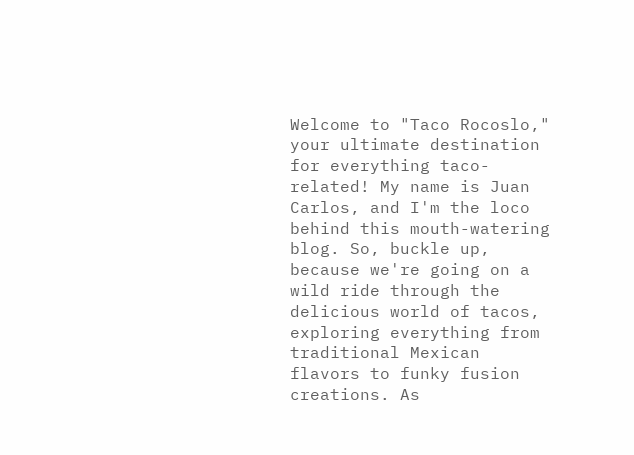Welcome to "Taco Rocoslo," your ultimate destination for everything taco-related! My name is Juan Carlos, and I'm the loco behind this mouth-watering blog. So, buckle up, because we're going on a wild ride through the delicious world of tacos, exploring everything from traditional Mexican flavors to funky fusion creations. As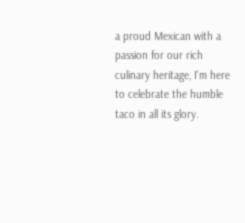a proud Mexican with a passion for our rich culinary heritage, I'm here to celebrate the humble taco in all its glory.